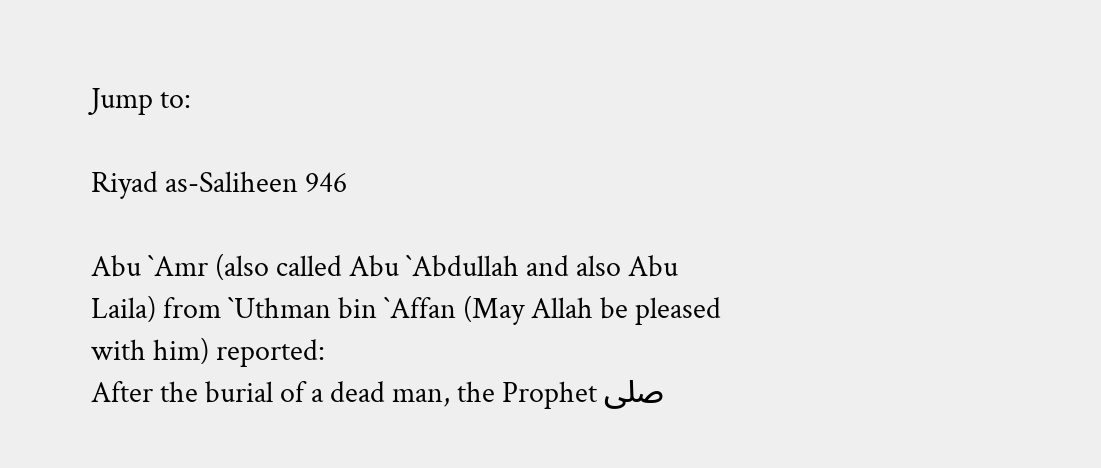Jump to:

Riyad as-Saliheen 946

Abu `Amr (also called Abu `Abdullah and also Abu Laila) from `Uthman bin `Affan (May Allah be pleased with him) reported:
After the burial of a dead man, the Prophet صلى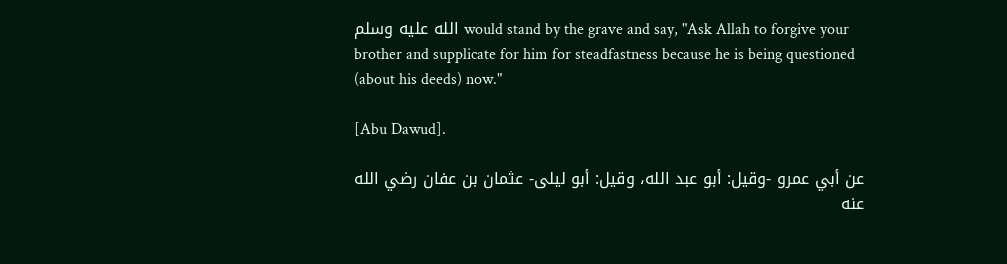الله عليه وسلم would stand by the grave and say, "Ask Allah to forgive your brother and supplicate for him for steadfastness because he is being questioned (about his deeds) now."

[Abu Dawud].

عن أبي عمرو -وقيل: أبو عبد الله، وقيل: أبو ليلى- عثمان بن عفان رضي الله عنه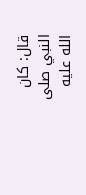قال: كان النبي صلى الله عليه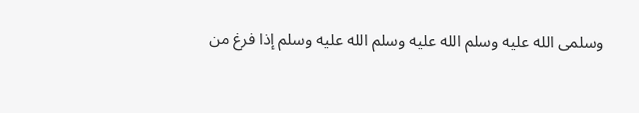وسلمى الله عليه وسلم الله عليه وسلم الله عليه وسلم إذا فرغ من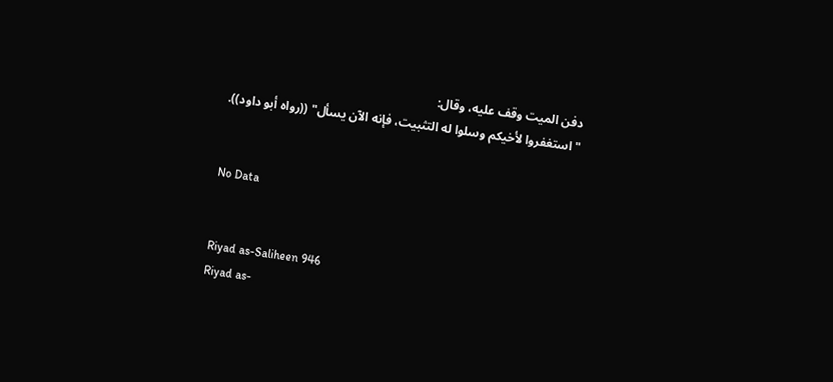دفن الميت وقف عليه، وقال:
"استغفروا لأخيكم وسلوا له التثبيت، فإنه الآن يسأل" ((رواه أبو داود)).


No Data


Riyad as-Saliheen 946
Riyad as-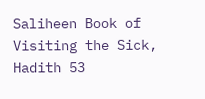Saliheen Book of Visiting the Sick, Hadith 53